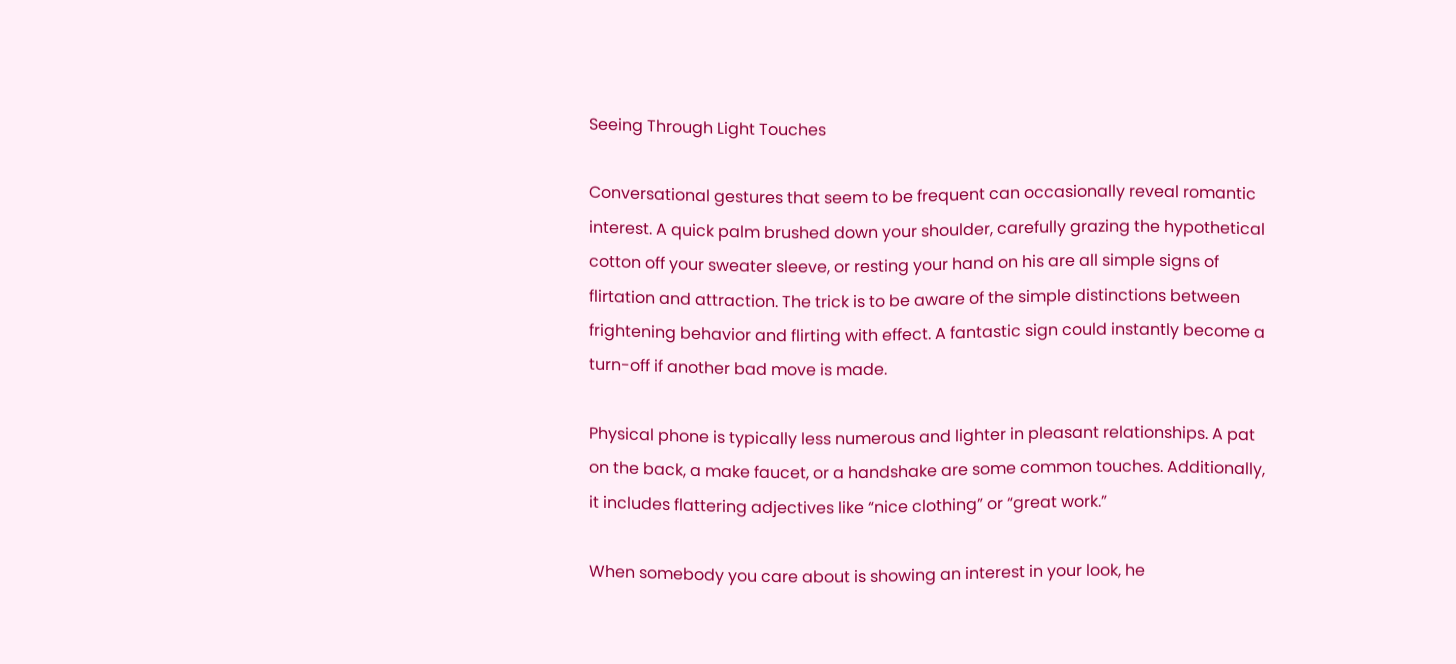Seeing Through Light Touches

Conversational gestures that seem to be frequent can occasionally reveal romantic interest. A quick palm brushed down your shoulder, carefully grazing the hypothetical cotton off your sweater sleeve, or resting your hand on his are all simple signs of flirtation and attraction. The trick is to be aware of the simple distinctions between frightening behavior and flirting with effect. A fantastic sign could instantly become a turn-off if another bad move is made.

Physical phone is typically less numerous and lighter in pleasant relationships. A pat on the back, a make faucet, or a handshake are some common touches. Additionally, it includes flattering adjectives like “nice clothing” or “great work.”

When somebody you care about is showing an interest in your look, he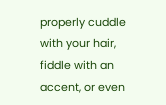properly cuddle with your hair, fiddle with an accent, or even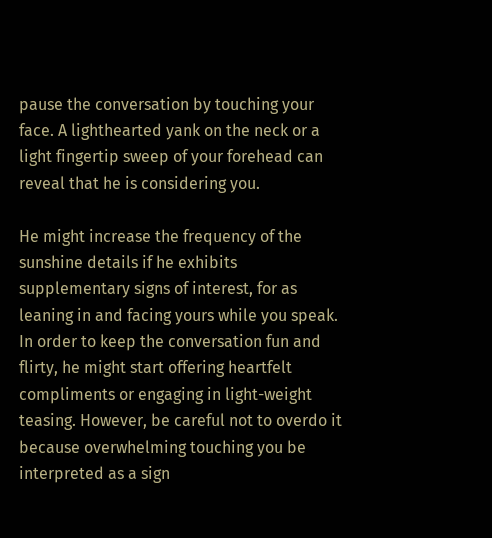pause the conversation by touching your face. A lighthearted yank on the neck or a light fingertip sweep of your forehead can reveal that he is considering you.

He might increase the frequency of the sunshine details if he exhibits supplementary signs of interest, for as leaning in and facing yours while you speak. In order to keep the conversation fun and flirty, he might start offering heartfelt compliments or engaging in light-weight teasing. However, be careful not to overdo it because overwhelming touching you be interpreted as a sign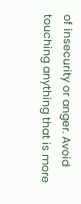of insecurity or anger. Avoid touching anything that is more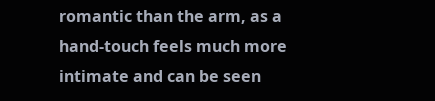romantic than the arm, as a hand-touch feels much more intimate and can be seen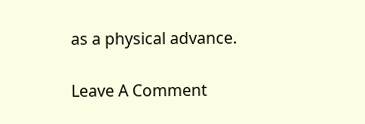as a physical advance.

Leave A Comment